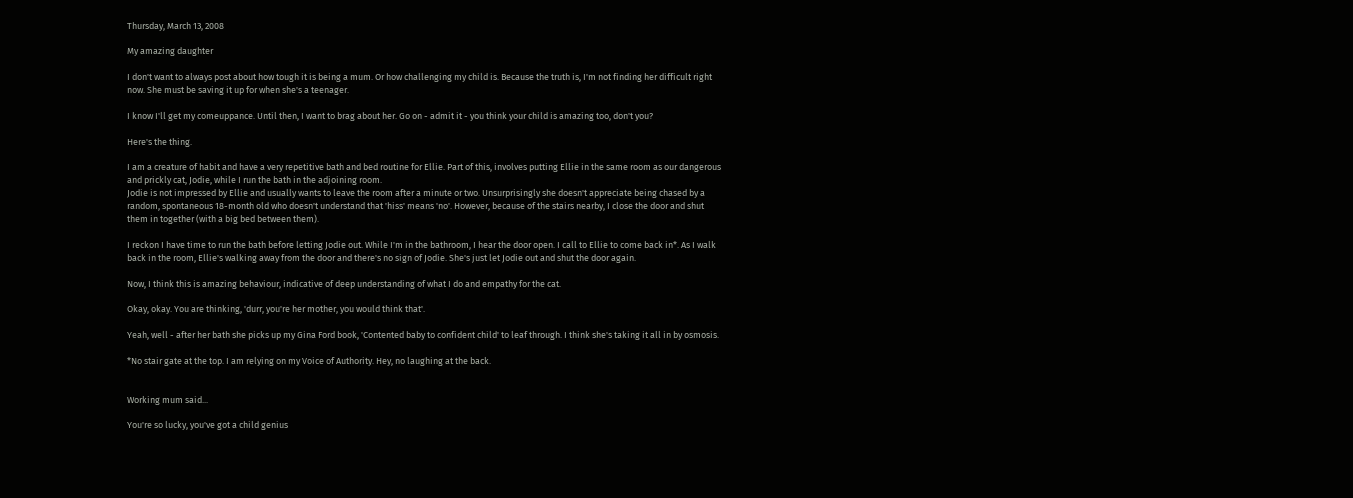Thursday, March 13, 2008

My amazing daughter

I don't want to always post about how tough it is being a mum. Or how challenging my child is. Because the truth is, I'm not finding her difficult right now. She must be saving it up for when she's a teenager.

I know I'll get my comeuppance. Until then, I want to brag about her. Go on - admit it - you think your child is amazing too, don't you?

Here's the thing.

I am a creature of habit and have a very repetitive bath and bed routine for Ellie. Part of this, involves putting Ellie in the same room as our dangerous and prickly cat, Jodie, while I run the bath in the adjoining room.
Jodie is not impressed by Ellie and usually wants to leave the room after a minute or two. Unsurprisingly she doesn't appreciate being chased by a random, spontaneous 18-month old who doesn't understand that 'hiss' means 'no'. However, because of the stairs nearby, I close the door and shut them in together (with a big bed between them).

I reckon I have time to run the bath before letting Jodie out. While I'm in the bathroom, I hear the door open. I call to Ellie to come back in*. As I walk back in the room, Ellie's walking away from the door and there's no sign of Jodie. She's just let Jodie out and shut the door again.

Now, I think this is amazing behaviour, indicative of deep understanding of what I do and empathy for the cat.

Okay, okay. You are thinking, 'durr, you're her mother, you would think that'.

Yeah, well - after her bath she picks up my Gina Ford book, 'Contented baby to confident child' to leaf through. I think she's taking it all in by osmosis.

*No stair gate at the top. I am relying on my Voice of Authority. Hey, no laughing at the back.


Working mum said...

You're so lucky, you've got a child genius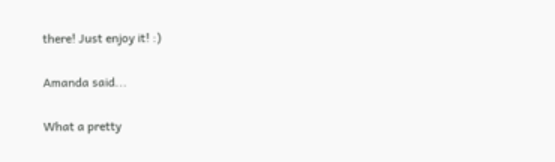there! Just enjoy it! :)

Amanda said...

What a pretty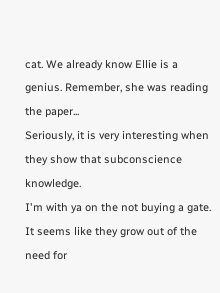cat. We already know Ellie is a genius. Remember, she was reading the paper...
Seriously, it is very interesting when they show that subconscience knowledge.
I'm with ya on the not buying a gate. It seems like they grow out of the need for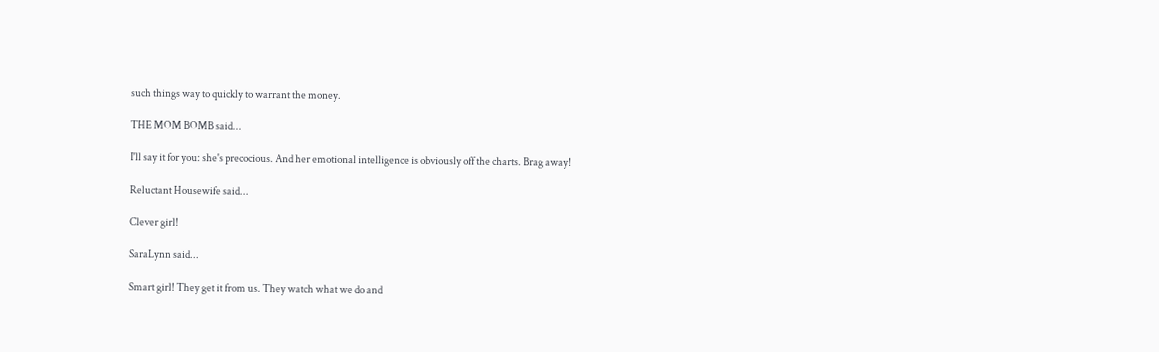such things way to quickly to warrant the money.

THE MOM BOMB said...

I'll say it for you: she's precocious. And her emotional intelligence is obviously off the charts. Brag away!

Reluctant Housewife said...

Clever girl!

SaraLynn said...

Smart girl! They get it from us. They watch what we do and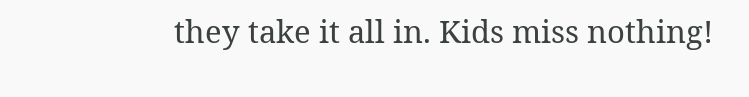they take it all in. Kids miss nothing!